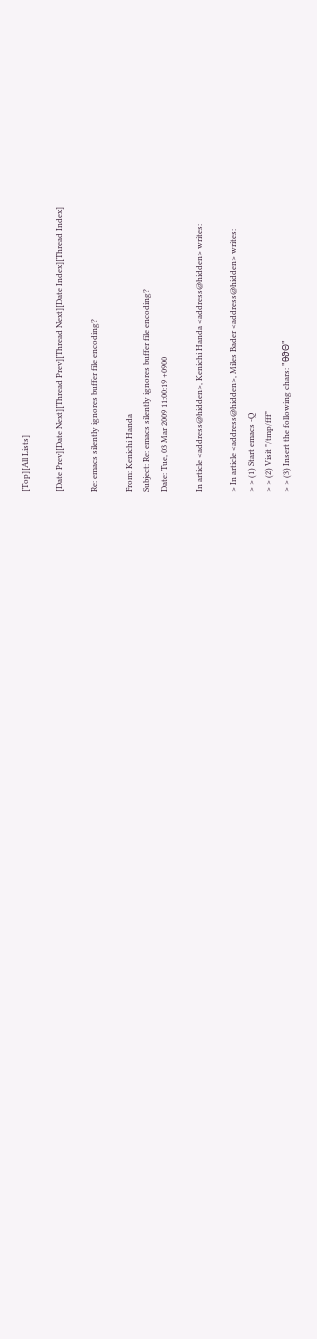[Top][All Lists]

[Date Prev][Date Next][Thread Prev][Thread Next][Date Index][Thread Index]

Re: emacs silently ignores buffer file encoding?

From: Kenichi Handa
Subject: Re: emacs silently ignores buffer file encoding?
Date: Tue, 03 Mar 2009 11:00:19 +0900

In article <address@hidden>, Kenichi Handa <address@hidden> writes:

> In article <address@hidden>, Miles Bader <address@hidden> writes:
> > (1) Start emacs -Q
> > (2) Visit "/tmp/fff"
> > (3) Insert the following chars: "θϑΘ"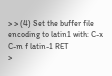> > (4) Set the buffer file encoding to latin1 with: C-x C-m f latin-1 RET
>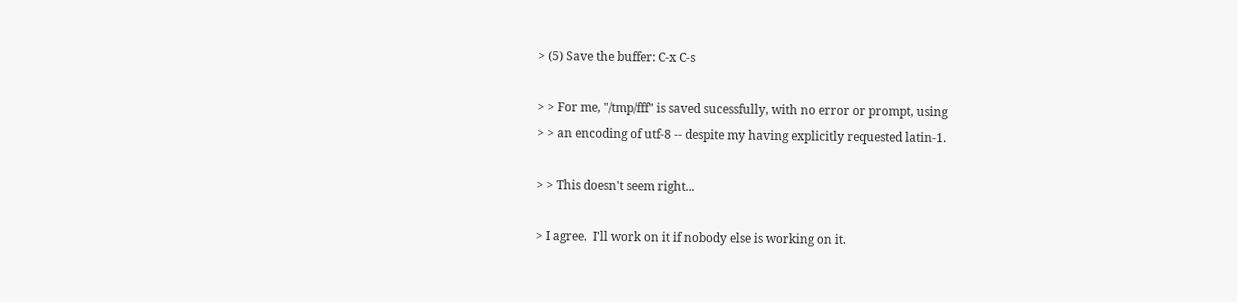> (5) Save the buffer: C-x C-s

> > For me, "/tmp/fff" is saved sucessfully, with no error or prompt, using
> > an encoding of utf-8 -- despite my having explicitly requested latin-1.

> > This doesn't seem right...

> I agree.  I'll work on it if nobody else is working on it.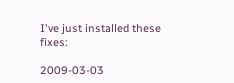I've just installed these fixes:

2009-03-03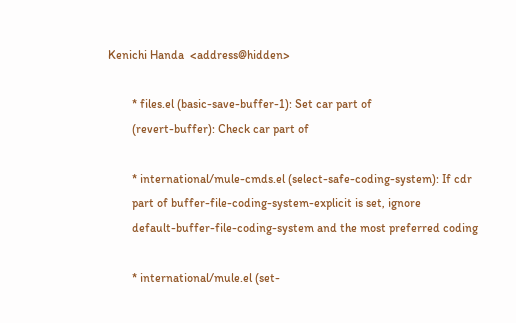Kenichi Handa  <address@hidden>

        * files.el (basic-save-buffer-1): Set car part of
        (revert-buffer): Check car part of

        * international/mule-cmds.el (select-safe-coding-system): If cdr
        part of buffer-file-coding-system-explicit is set, ignore
        default-buffer-file-coding-system and the most preferred coding

        * international/mule.el (set-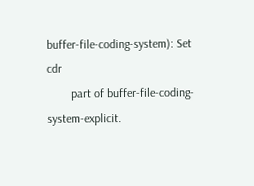buffer-file-coding-system): Set cdr
        part of buffer-file-coding-system-explicit.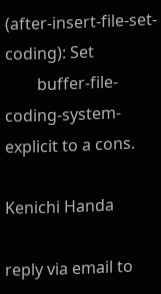(after-insert-file-set-coding): Set
        buffer-file-coding-system-explicit to a cons.

Kenichi Handa

reply via email to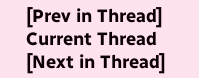[Prev in Thread] Current Thread [Next in Thread]